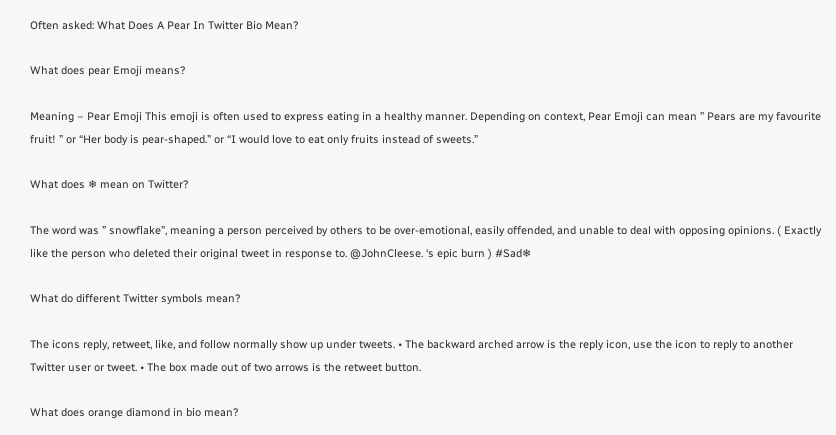Often asked: What Does A Pear In Twitter Bio Mean?

What does pear Emoji means?

Meaning – Pear Emoji This emoji is often used to express eating in a healthy manner. Depending on context, Pear Emoji can mean ” Pears are my favourite fruit! ” or “Her body is pear-shaped.” or “I would love to eat only fruits instead of sweets.”

What does ❄ mean on Twitter?

The word was ” snowflake”, meaning a person perceived by others to be over-emotional, easily offended, and unable to deal with opposing opinions. ( Exactly like the person who deleted their original tweet in response to. @JohnCleese. ‘s epic burn ) #Sad❄

What do different Twitter symbols mean?

The icons reply, retweet, like, and follow normally show up under tweets. • The backward arched arrow is the reply icon, use the icon to reply to another Twitter user or tweet. • The box made out of two arrows is the retweet button.

What does orange diamond in bio mean?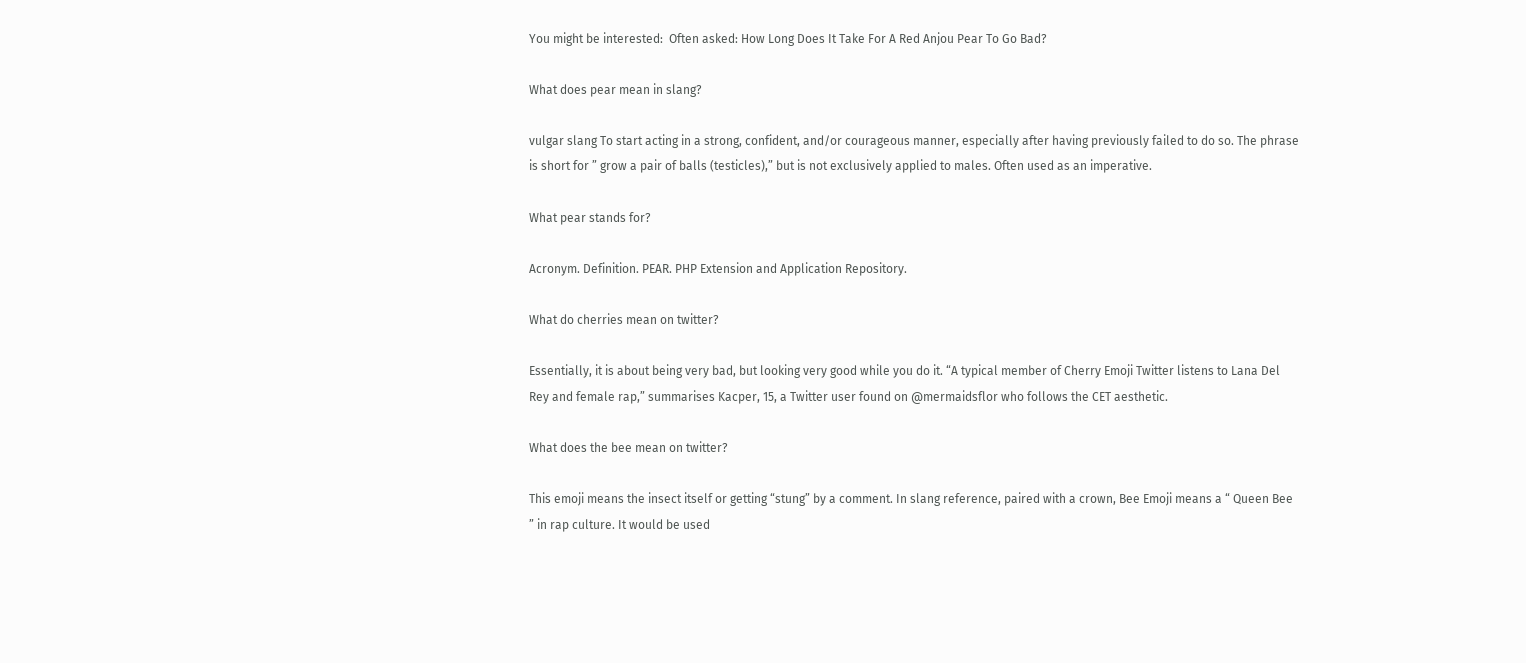You might be interested:  Often asked: How Long Does It Take For A Red Anjou Pear To Go Bad?

What does pear mean in slang?

vulgar slang To start acting in a strong, confident, and/or courageous manner, especially after having previously failed to do so. The phrase is short for ” grow a pair of balls (testicles),” but is not exclusively applied to males. Often used as an imperative.

What pear stands for?

Acronym. Definition. PEAR. PHP Extension and Application Repository.

What do cherries mean on twitter?

Essentially, it is about being very bad, but looking very good while you do it. “A typical member of Cherry Emoji Twitter listens to Lana Del Rey and female rap,” summarises Kacper, 15, a Twitter user found on @mermaidsflor who follows the CET aesthetic.

What does the bee mean on twitter?

This emoji means the insect itself or getting “stung” by a comment. In slang reference, paired with a crown, Bee Emoji means a “ Queen Bee ” in rap culture. It would be used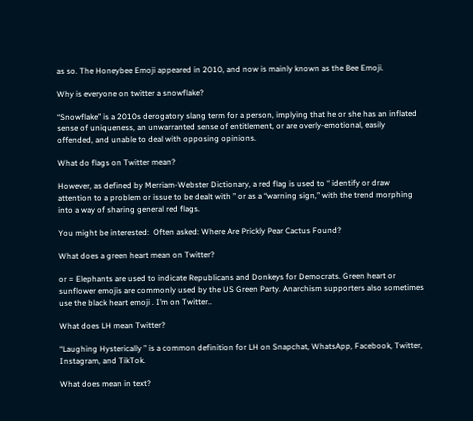as so. The Honeybee Emoji appeared in 2010, and now is mainly known as the Bee Emoji.

Why is everyone on twitter a snowflake?

“Snowflake” is a 2010s derogatory slang term for a person, implying that he or she has an inflated sense of uniqueness, an unwarranted sense of entitlement, or are overly-emotional, easily offended, and unable to deal with opposing opinions.

What do flags on Twitter mean?

However, as defined by Merriam-Webster Dictionary, a red flag is used to “ identify or draw attention to a problem or issue to be dealt with ” or as a “warning sign,” with the trend morphing into a way of sharing general red flags.

You might be interested:  Often asked: Where Are Prickly Pear Cactus Found?

What does a green heart mean on Twitter?

or = Elephants are used to indicate Republicans and Donkeys for Democrats. Green heart or sunflower emojis are commonly used by the US Green Party. Anarchism supporters also sometimes use the black heart emoji . I’m on Twitter..

What does LH mean Twitter?

“Laughing Hysterically ” is a common definition for LH on Snapchat, WhatsApp, Facebook, Twitter, Instagram, and TikTok.

What does mean in text?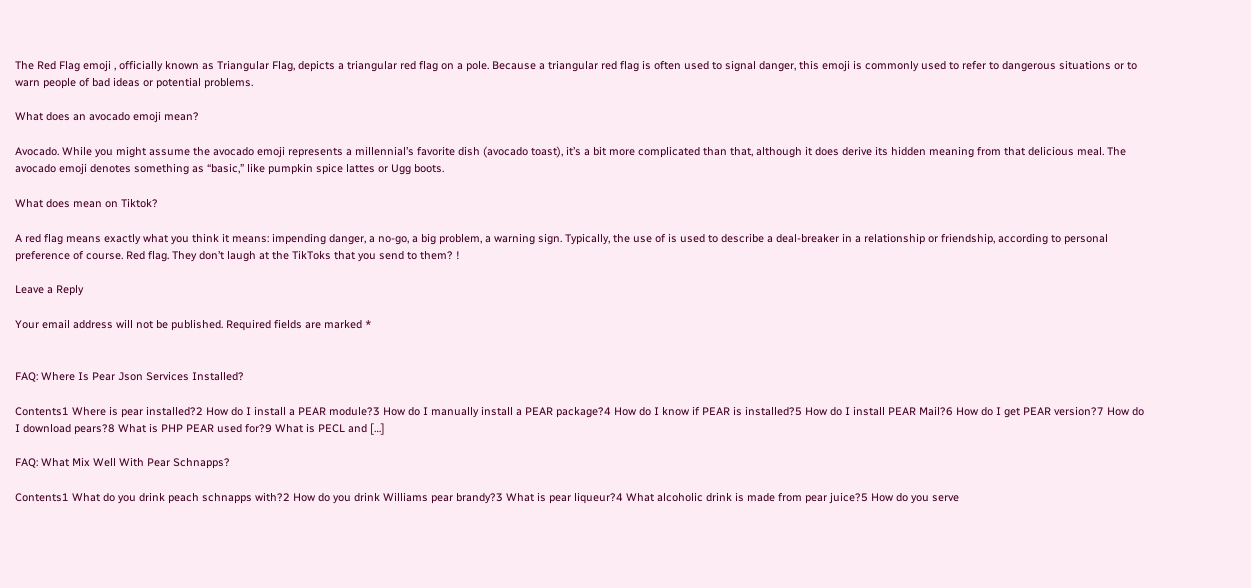The Red Flag emoji , officially known as Triangular Flag, depicts a triangular red flag on a pole. Because a triangular red flag is often used to signal danger, this emoji is commonly used to refer to dangerous situations or to warn people of bad ideas or potential problems.

What does an avocado emoji mean?

Avocado. While you might assume the avocado emoji represents a millennial’s favorite dish (avocado toast), it’s a bit more complicated than that, although it does derive its hidden meaning from that delicious meal. The avocado emoji denotes something as “basic,” like pumpkin spice lattes or Ugg boots.

What does mean on Tiktok?

A red flag means exactly what you think it means: impending danger, a no-go, a big problem, a warning sign. Typically, the use of is used to describe a deal-breaker in a relationship or friendship, according to personal preference of course. Red flag. They don’t laugh at the TikToks that you send to them? !

Leave a Reply

Your email address will not be published. Required fields are marked *


FAQ: Where Is Pear Json Services Installed?

Contents1 Where is pear installed?2 How do I install a PEAR module?3 How do I manually install a PEAR package?4 How do I know if PEAR is installed?5 How do I install PEAR Mail?6 How do I get PEAR version?7 How do I download pears?8 What is PHP PEAR used for?9 What is PECL and […]

FAQ: What Mix Well With Pear Schnapps?

Contents1 What do you drink peach schnapps with?2 How do you drink Williams pear brandy?3 What is pear liqueur?4 What alcoholic drink is made from pear juice?5 How do you serve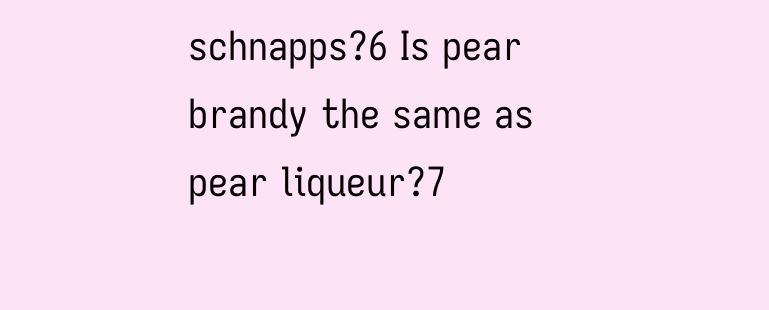schnapps?6 Is pear brandy the same as pear liqueur?7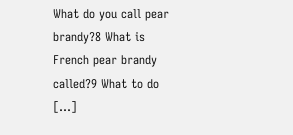What do you call pear brandy?8 What is French pear brandy called?9 What to do […]